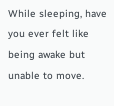While sleeping, have you ever felt like being awake but unable to move.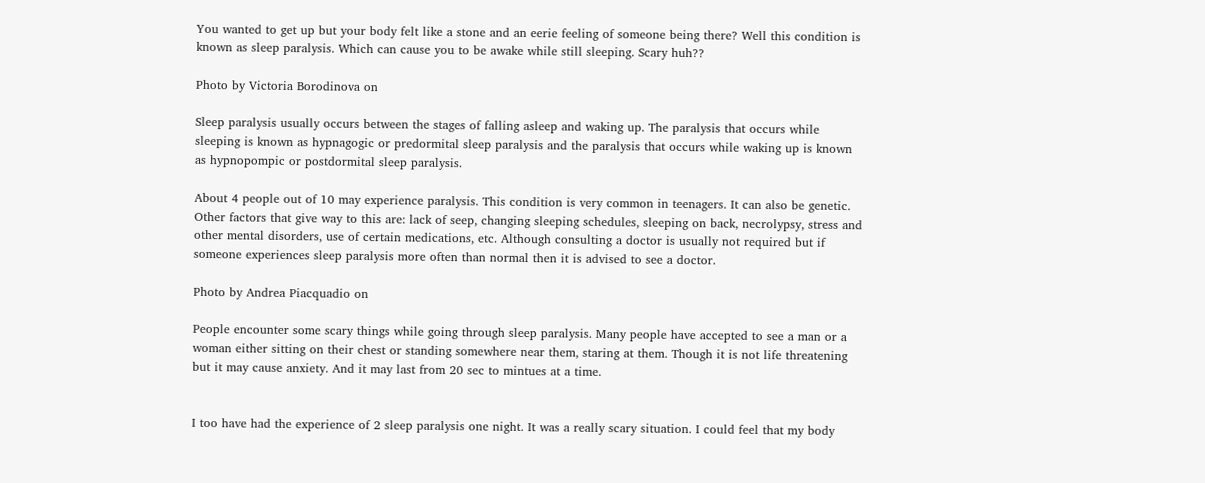You wanted to get up but your body felt like a stone and an eerie feeling of someone being there? Well this condition is known as sleep paralysis. Which can cause you to be awake while still sleeping. Scary huh??

Photo by Victoria Borodinova on

Sleep paralysis usually occurs between the stages of falling asleep and waking up. The paralysis that occurs while sleeping is known as hypnagogic or predormital sleep paralysis and the paralysis that occurs while waking up is known as hypnopompic or postdormital sleep paralysis.

About 4 people out of 10 may experience paralysis. This condition is very common in teenagers. It can also be genetic. Other factors that give way to this are: lack of seep, changing sleeping schedules, sleeping on back, necrolypsy, stress and other mental disorders, use of certain medications, etc. Although consulting a doctor is usually not required but if someone experiences sleep paralysis more often than normal then it is advised to see a doctor.

Photo by Andrea Piacquadio on

People encounter some scary things while going through sleep paralysis. Many people have accepted to see a man or a woman either sitting on their chest or standing somewhere near them, staring at them. Though it is not life threatening but it may cause anxiety. And it may last from 20 sec to mintues at a time.


I too have had the experience of 2 sleep paralysis one night. It was a really scary situation. I could feel that my body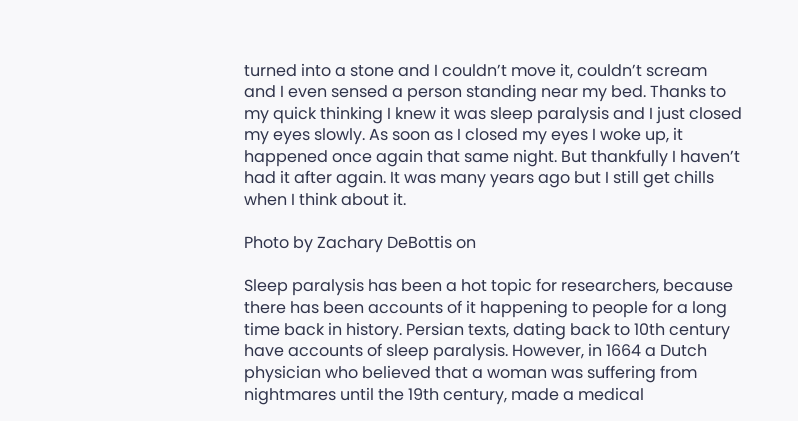turned into a stone and I couldn’t move it, couldn’t scream and I even sensed a person standing near my bed. Thanks to my quick thinking I knew it was sleep paralysis and I just closed my eyes slowly. As soon as I closed my eyes I woke up, it happened once again that same night. But thankfully I haven’t had it after again. It was many years ago but I still get chills when I think about it.

Photo by Zachary DeBottis on

Sleep paralysis has been a hot topic for researchers, because there has been accounts of it happening to people for a long time back in history. Persian texts, dating back to 10th century have accounts of sleep paralysis. However, in 1664 a Dutch physician who believed that a woman was suffering from nightmares until the 19th century, made a medical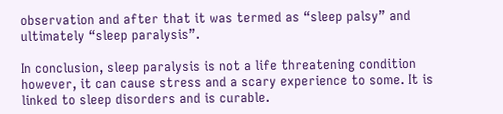observation and after that it was termed as “sleep palsy” and ultimately “sleep paralysis”.

In conclusion, sleep paralysis is not a life threatening condition however, it can cause stress and a scary experience to some. It is linked to sleep disorders and is curable.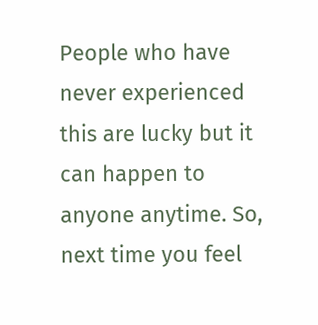People who have never experienced this are lucky but it can happen to anyone anytime. So, next time you feel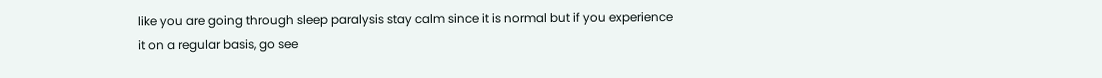like you are going through sleep paralysis stay calm since it is normal but if you experience it on a regular basis, go see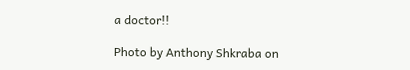a doctor!!

Photo by Anthony Shkraba on